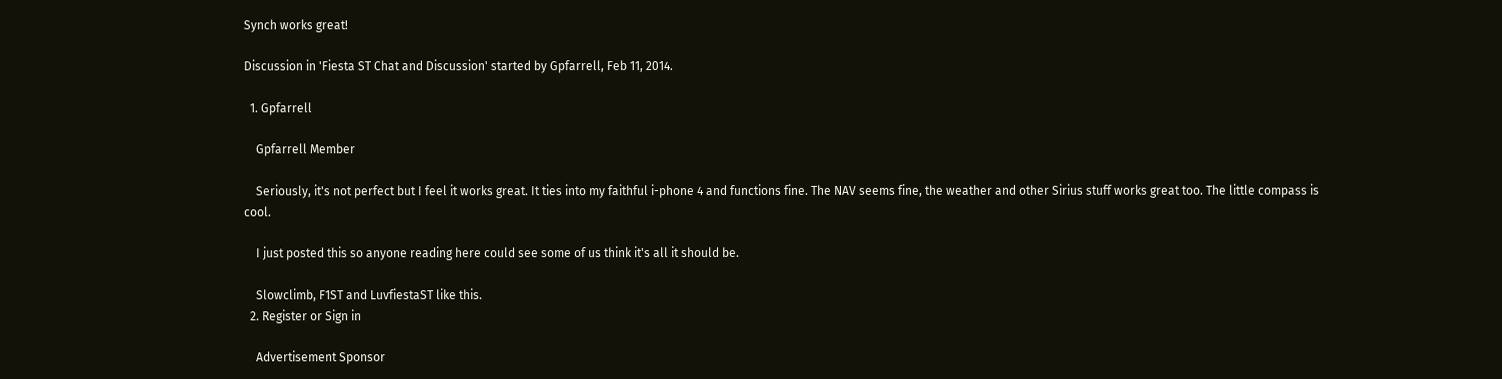Synch works great!

Discussion in 'Fiesta ST Chat and Discussion' started by Gpfarrell, Feb 11, 2014.

  1. Gpfarrell

    Gpfarrell Member

    Seriously, it's not perfect but I feel it works great. It ties into my faithful i-phone 4 and functions fine. The NAV seems fine, the weather and other Sirius stuff works great too. The little compass is cool.

    I just posted this so anyone reading here could see some of us think it's all it should be.

    Slowclimb, F1ST and LuvfiestaST like this.
  2. Register or Sign in

    Advertisement Sponsor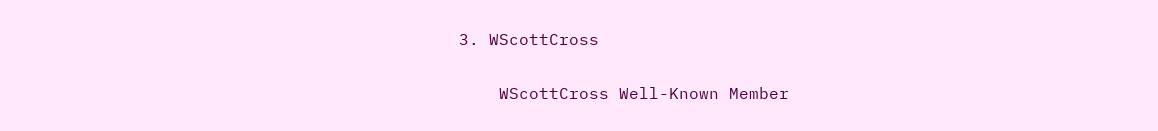3. WScottCross

    WScottCross Well-Known Member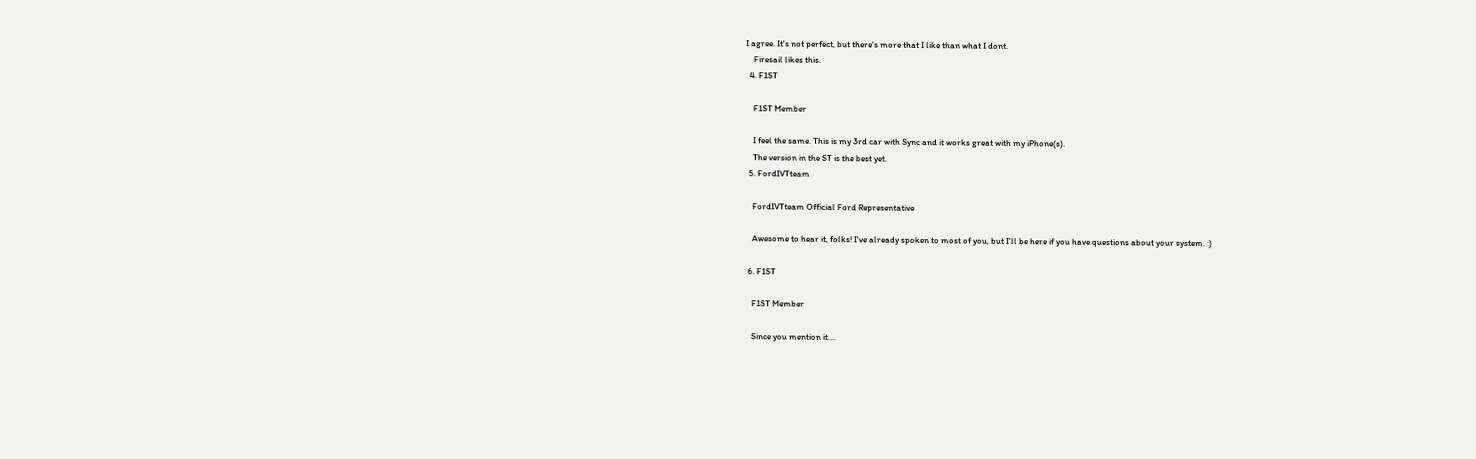I agree. It's not perfect, but there's more that I like than what I dont.
    Firesail likes this.
  4. F1ST

    F1ST Member

    I feel the same. This is my 3rd car with Sync and it works great with my iPhone(s).
    The version in the ST is the best yet.
  5. FordIVTteam

    FordIVTteam Official Ford Representative

    Awesome to hear it, folks! I've already spoken to most of you, but I'll be here if you have questions about your system. :)

  6. F1ST

    F1ST Member

    Since you mention it....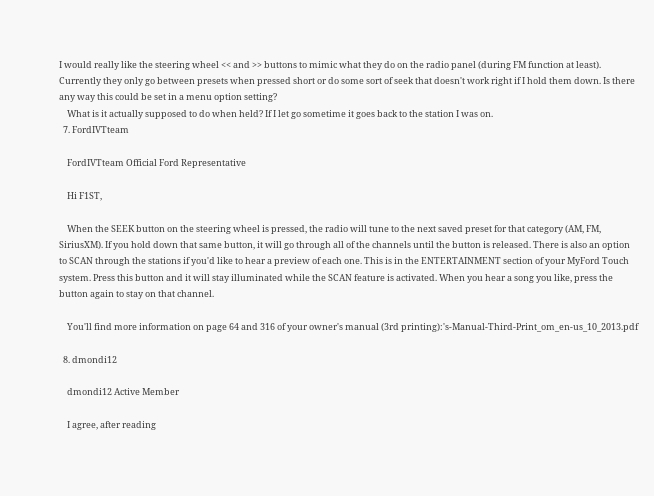I would really like the steering wheel << and >> buttons to mimic what they do on the radio panel (during FM function at least). Currently they only go between presets when pressed short or do some sort of seek that doesn't work right if I hold them down. Is there any way this could be set in a menu option setting?
    What is it actually supposed to do when held? If I let go sometime it goes back to the station I was on.
  7. FordIVTteam

    FordIVTteam Official Ford Representative

    Hi F1ST,

    When the SEEK button on the steering wheel is pressed, the radio will tune to the next saved preset for that category (AM, FM, SiriusXM). If you hold down that same button, it will go through all of the channels until the button is released. There is also an option to SCAN through the stations if you'd like to hear a preview of each one. This is in the ENTERTAINMENT section of your MyFord Touch system. Press this button and it will stay illuminated while the SCAN feature is activated. When you hear a song you like, press the button again to stay on that channel.

    You'll find more information on page 64 and 316 of your owner's manual (3rd printing):'s-Manual-Third-Print_om_en-us_10_2013.pdf

  8. dmondi12

    dmondi12 Active Member

    I agree, after reading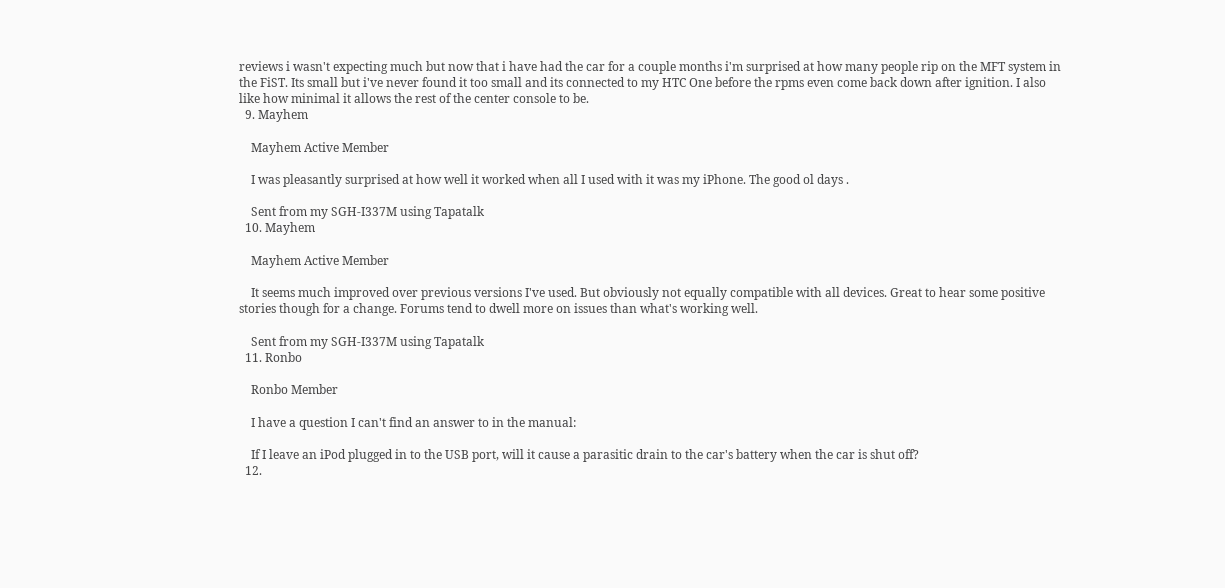reviews i wasn't expecting much but now that i have had the car for a couple months i'm surprised at how many people rip on the MFT system in the FiST. Its small but i've never found it too small and its connected to my HTC One before the rpms even come back down after ignition. I also like how minimal it allows the rest of the center console to be.
  9. Mayhem

    Mayhem Active Member

    I was pleasantly surprised at how well it worked when all I used with it was my iPhone. The good ol days .

    Sent from my SGH-I337M using Tapatalk
  10. Mayhem

    Mayhem Active Member

    It seems much improved over previous versions I've used. But obviously not equally compatible with all devices. Great to hear some positive stories though for a change. Forums tend to dwell more on issues than what's working well.

    Sent from my SGH-I337M using Tapatalk
  11. Ronbo

    Ronbo Member

    I have a question I can't find an answer to in the manual:

    If I leave an iPod plugged in to the USB port, will it cause a parasitic drain to the car's battery when the car is shut off?
  12.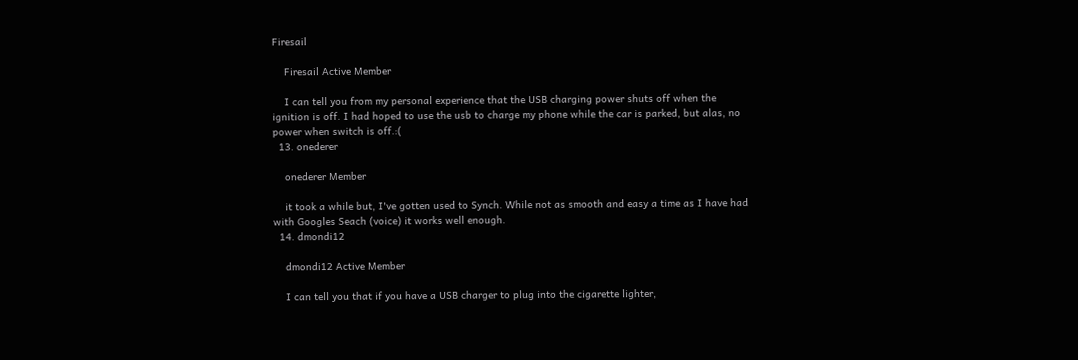Firesail

    Firesail Active Member

    I can tell you from my personal experience that the USB charging power shuts off when the ignition is off. I had hoped to use the usb to charge my phone while the car is parked, but alas, no power when switch is off.:(
  13. onederer

    onederer Member

    it took a while but, I've gotten used to Synch. While not as smooth and easy a time as I have had with Googles Seach (voice) it works well enough.
  14. dmondi12

    dmondi12 Active Member

    I can tell you that if you have a USB charger to plug into the cigarette lighter,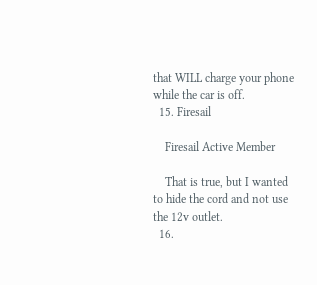that WILL charge your phone while the car is off.
  15. Firesail

    Firesail Active Member

    That is true, but I wanted to hide the cord and not use the 12v outlet.
  16.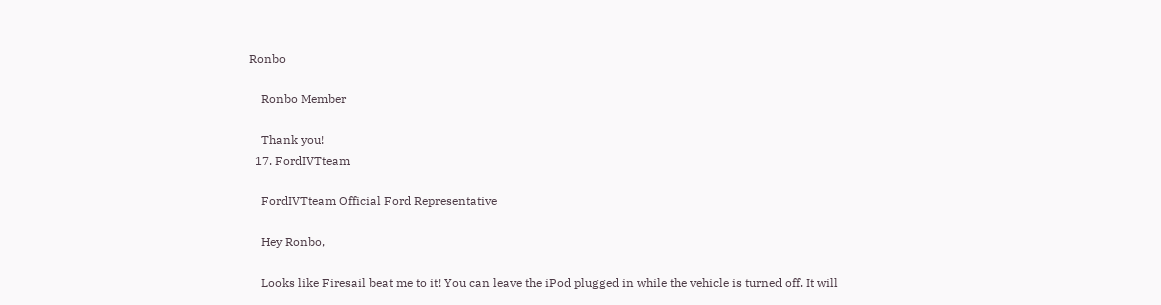Ronbo

    Ronbo Member

    Thank you!
  17. FordIVTteam

    FordIVTteam Official Ford Representative

    Hey Ronbo,

    Looks like Firesail beat me to it! You can leave the iPod plugged in while the vehicle is turned off. It will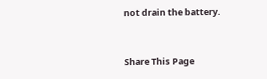not drain the battery.


Share This Page